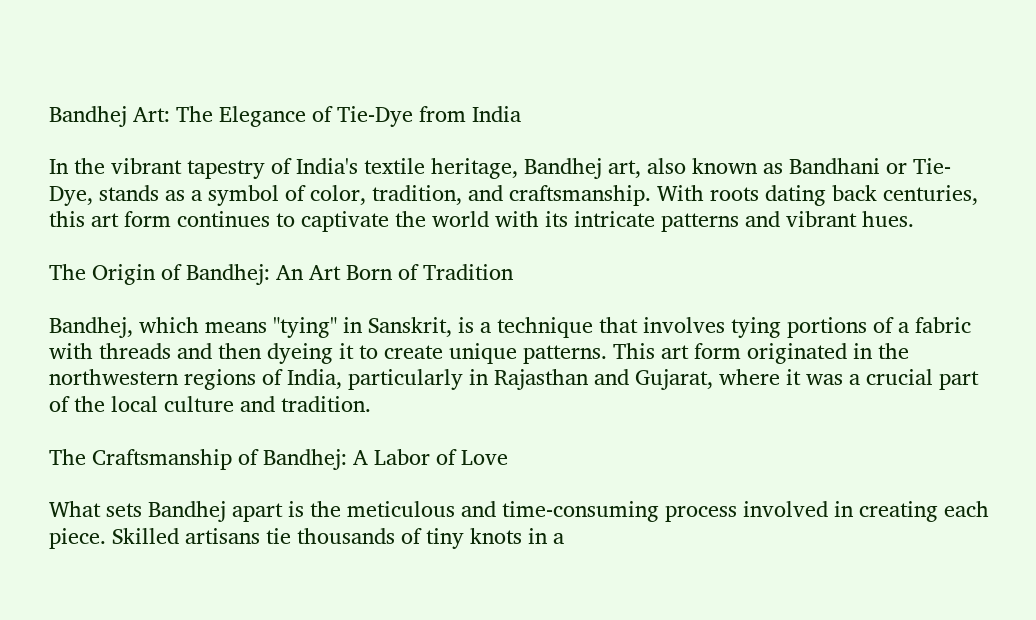Bandhej Art: The Elegance of Tie-Dye from India

In the vibrant tapestry of India's textile heritage, Bandhej art, also known as Bandhani or Tie-Dye, stands as a symbol of color, tradition, and craftsmanship. With roots dating back centuries, this art form continues to captivate the world with its intricate patterns and vibrant hues.

The Origin of Bandhej: An Art Born of Tradition

Bandhej, which means "tying" in Sanskrit, is a technique that involves tying portions of a fabric with threads and then dyeing it to create unique patterns. This art form originated in the northwestern regions of India, particularly in Rajasthan and Gujarat, where it was a crucial part of the local culture and tradition.

The Craftsmanship of Bandhej: A Labor of Love

What sets Bandhej apart is the meticulous and time-consuming process involved in creating each piece. Skilled artisans tie thousands of tiny knots in a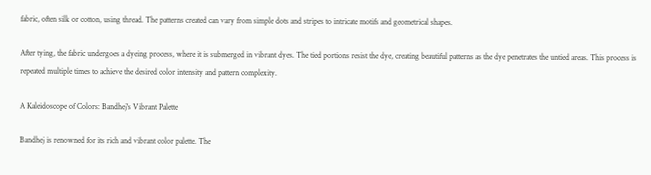fabric, often silk or cotton, using thread. The patterns created can vary from simple dots and stripes to intricate motifs and geometrical shapes.

After tying, the fabric undergoes a dyeing process, where it is submerged in vibrant dyes. The tied portions resist the dye, creating beautiful patterns as the dye penetrates the untied areas. This process is repeated multiple times to achieve the desired color intensity and pattern complexity.

A Kaleidoscope of Colors: Bandhej's Vibrant Palette

Bandhej is renowned for its rich and vibrant color palette. The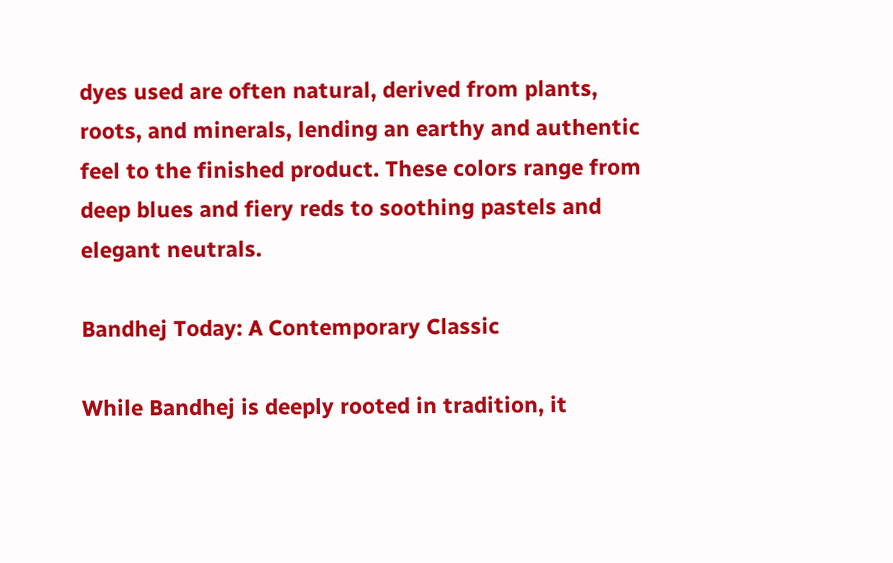dyes used are often natural, derived from plants, roots, and minerals, lending an earthy and authentic feel to the finished product. These colors range from deep blues and fiery reds to soothing pastels and elegant neutrals.

Bandhej Today: A Contemporary Classic

While Bandhej is deeply rooted in tradition, it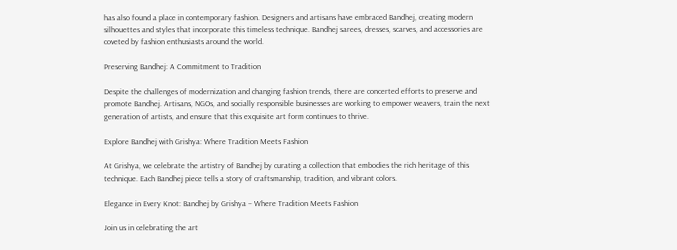has also found a place in contemporary fashion. Designers and artisans have embraced Bandhej, creating modern silhouettes and styles that incorporate this timeless technique. Bandhej sarees, dresses, scarves, and accessories are coveted by fashion enthusiasts around the world.

Preserving Bandhej: A Commitment to Tradition

Despite the challenges of modernization and changing fashion trends, there are concerted efforts to preserve and promote Bandhej. Artisans, NGOs, and socially responsible businesses are working to empower weavers, train the next generation of artists, and ensure that this exquisite art form continues to thrive.

Explore Bandhej with Grishya: Where Tradition Meets Fashion

At Grishya, we celebrate the artistry of Bandhej by curating a collection that embodies the rich heritage of this technique. Each Bandhej piece tells a story of craftsmanship, tradition, and vibrant colors.

Elegance in Every Knot: Bandhej by Grishya – Where Tradition Meets Fashion

Join us in celebrating the art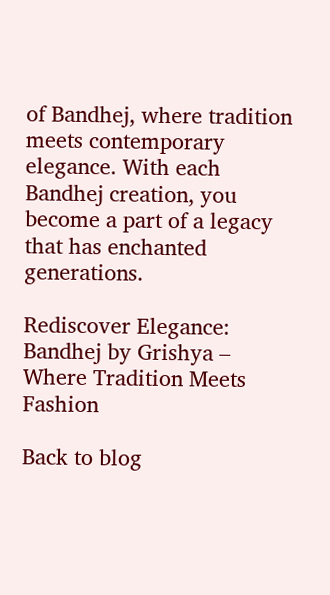of Bandhej, where tradition meets contemporary elegance. With each Bandhej creation, you become a part of a legacy that has enchanted generations.

Rediscover Elegance: Bandhej by Grishya – Where Tradition Meets Fashion

Back to blog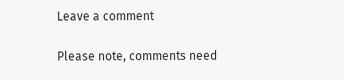Leave a comment

Please note, comments need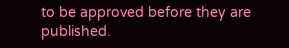to be approved before they are published.